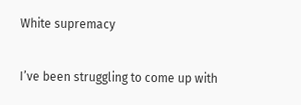White supremacy

I’ve been struggling to come up with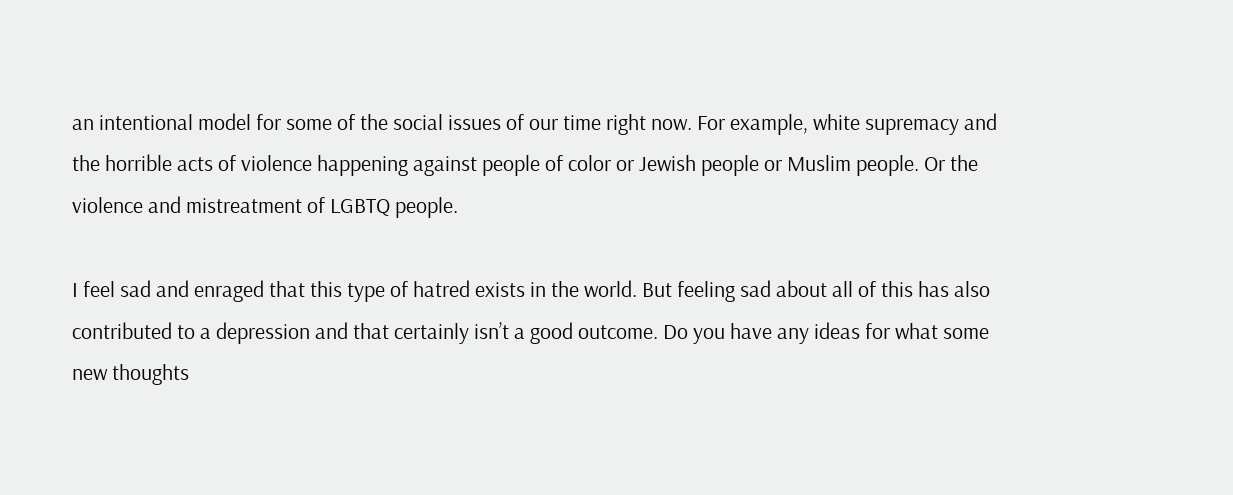an intentional model for some of the social issues of our time right now. For example, white supremacy and the horrible acts of violence happening against people of color or Jewish people or Muslim people. Or the violence and mistreatment of LGBTQ people.

I feel sad and enraged that this type of hatred exists in the world. But feeling sad about all of this has also contributed to a depression and that certainly isn’t a good outcome. Do you have any ideas for what some new thoughts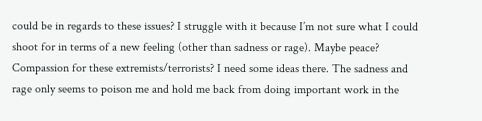could be in regards to these issues? I struggle with it because I’m not sure what I could shoot for in terms of a new feeling (other than sadness or rage). Maybe peace? Compassion for these extremists/terrorists? I need some ideas there. The sadness and rage only seems to poison me and hold me back from doing important work in the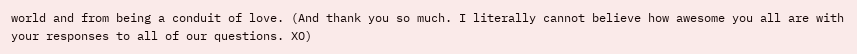world and from being a conduit of love. (And thank you so much. I literally cannot believe how awesome you all are with your responses to all of our questions. XO)